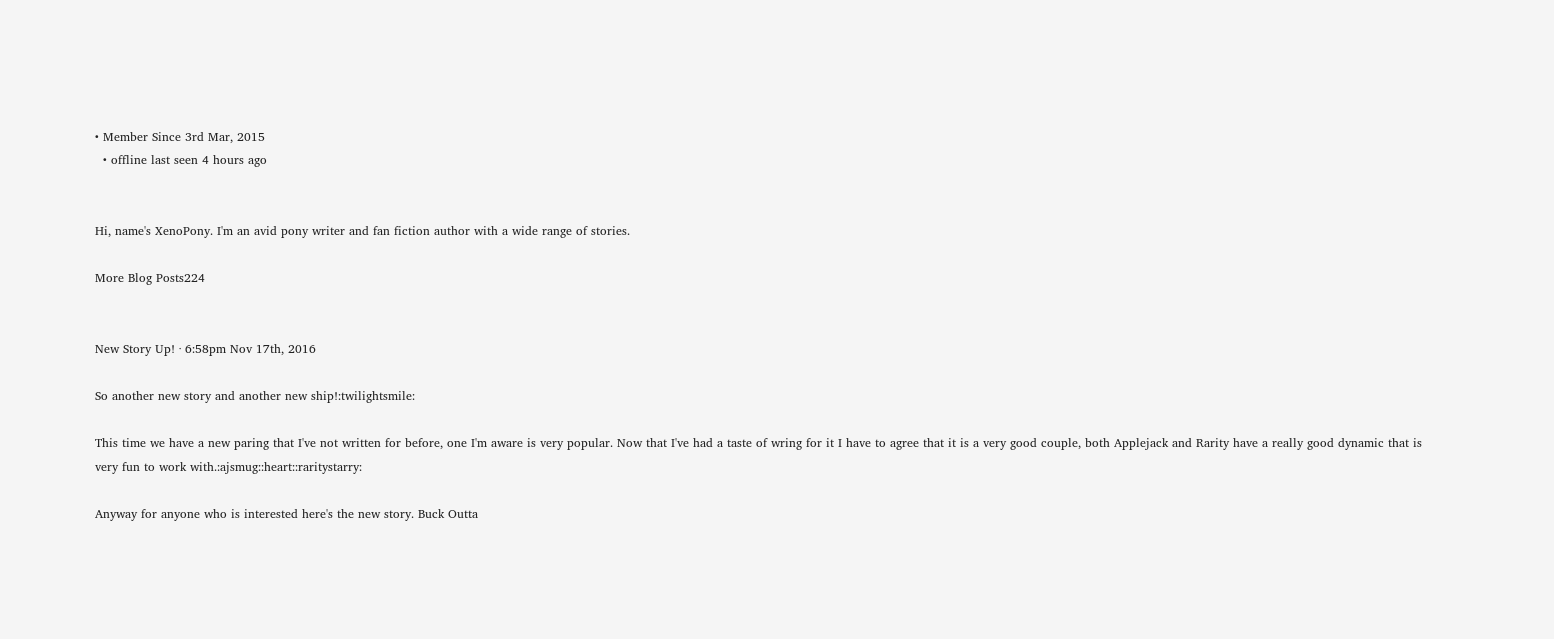• Member Since 3rd Mar, 2015
  • offline last seen 4 hours ago


Hi, name's XenoPony. I'm an avid pony writer and fan fiction author with a wide range of stories.

More Blog Posts224


New Story Up! · 6:58pm Nov 17th, 2016

So another new story and another new ship!:twilightsmile:

This time we have a new paring that I've not written for before, one I'm aware is very popular. Now that I've had a taste of wring for it I have to agree that it is a very good couple, both Applejack and Rarity have a really good dynamic that is very fun to work with.:ajsmug::heart::raritystarry:

Anyway for anyone who is interested here's the new story. Buck Outta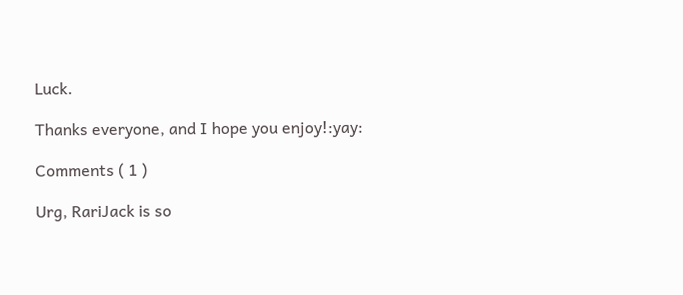Luck.

Thanks everyone, and I hope you enjoy!:yay:

Comments ( 1 )

Urg, RariJack is so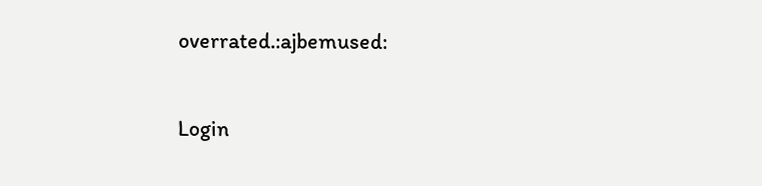overrated.:ajbemused:

Login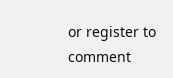or register to comment